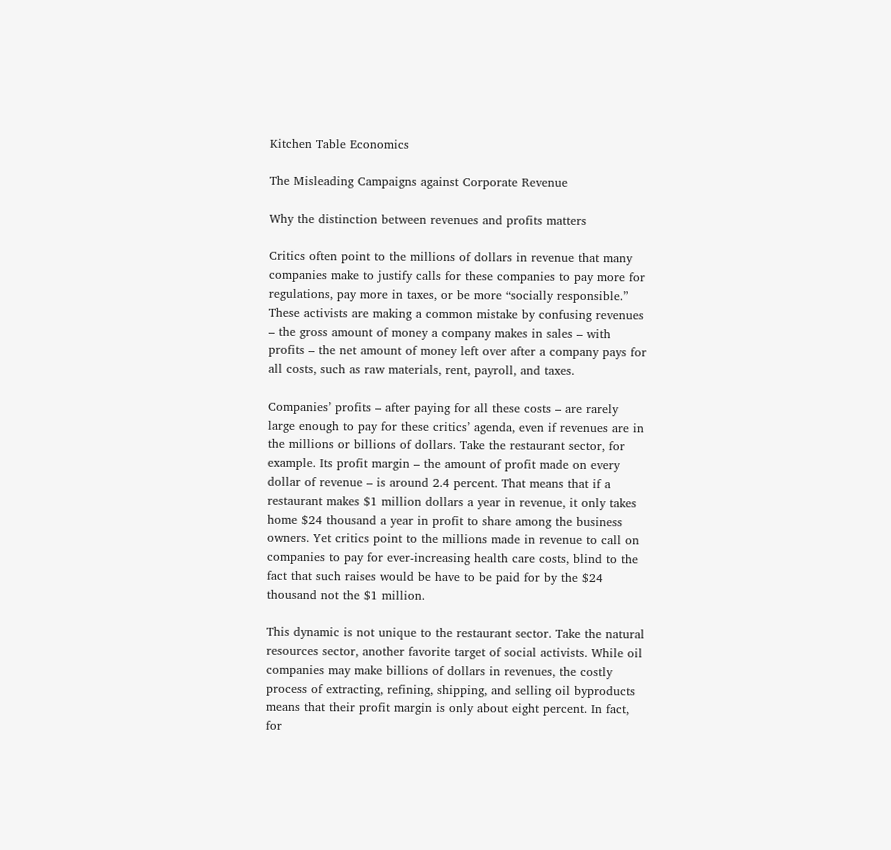Kitchen Table Economics

The Misleading Campaigns against Corporate Revenue

Why the distinction between revenues and profits matters

Critics often point to the millions of dollars in revenue that many companies make to justify calls for these companies to pay more for regulations, pay more in taxes, or be more “socially responsible.” These activists are making a common mistake by confusing revenues – the gross amount of money a company makes in sales – with profits – the net amount of money left over after a company pays for all costs, such as raw materials, rent, payroll, and taxes.

Companies’ profits – after paying for all these costs – are rarely large enough to pay for these critics’ agenda, even if revenues are in the millions or billions of dollars. Take the restaurant sector, for example. Its profit margin – the amount of profit made on every dollar of revenue – is around 2.4 percent. That means that if a restaurant makes $1 million dollars a year in revenue, it only takes home $24 thousand a year in profit to share among the business owners. Yet critics point to the millions made in revenue to call on companies to pay for ever-increasing health care costs, blind to the fact that such raises would be have to be paid for by the $24 thousand not the $1 million.

This dynamic is not unique to the restaurant sector. Take the natural resources sector, another favorite target of social activists. While oil companies may make billions of dollars in revenues, the costly process of extracting, refining, shipping, and selling oil byproducts means that their profit margin is only about eight percent. In fact, for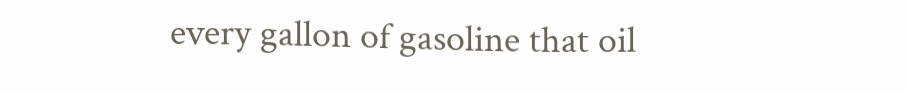every gallon of gasoline that oil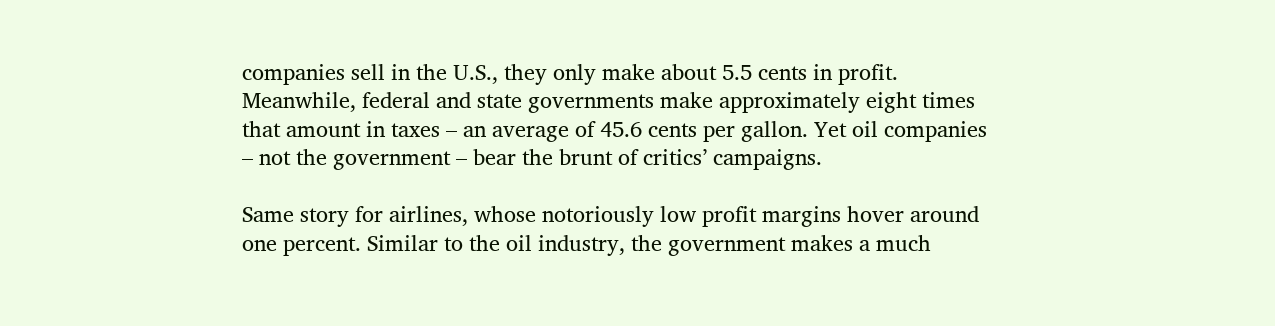companies sell in the U.S., they only make about 5.5 cents in profit. Meanwhile, federal and state governments make approximately eight times that amount in taxes – an average of 45.6 cents per gallon. Yet oil companies – not the government – bear the brunt of critics’ campaigns.

Same story for airlines, whose notoriously low profit margins hover around one percent. Similar to the oil industry, the government makes a much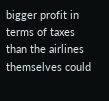bigger profit in terms of taxes than the airlines themselves could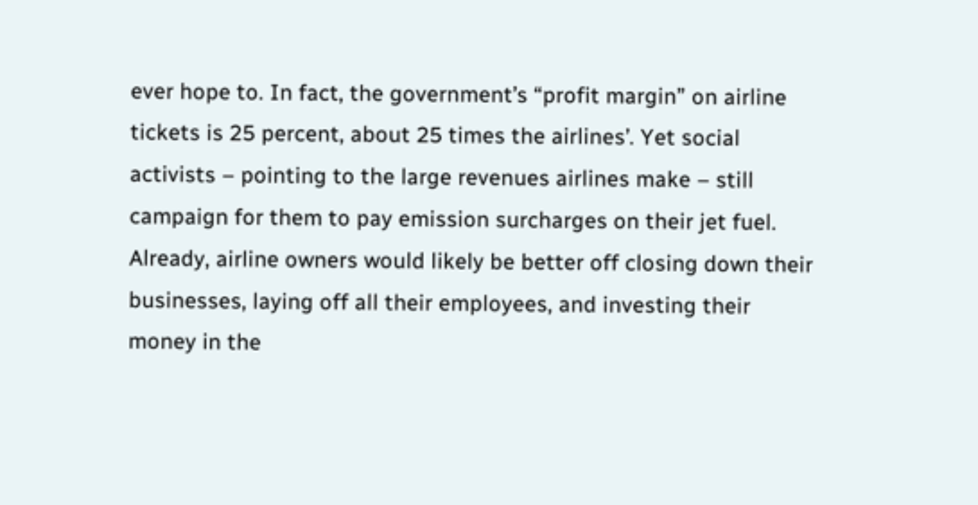ever hope to. In fact, the government’s “profit margin” on airline tickets is 25 percent, about 25 times the airlines’. Yet social activists – pointing to the large revenues airlines make – still campaign for them to pay emission surcharges on their jet fuel. Already, airline owners would likely be better off closing down their businesses, laying off all their employees, and investing their money in the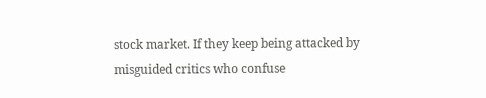stock market. If they keep being attacked by misguided critics who confuse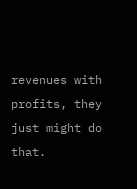revenues with profits, they just might do that.